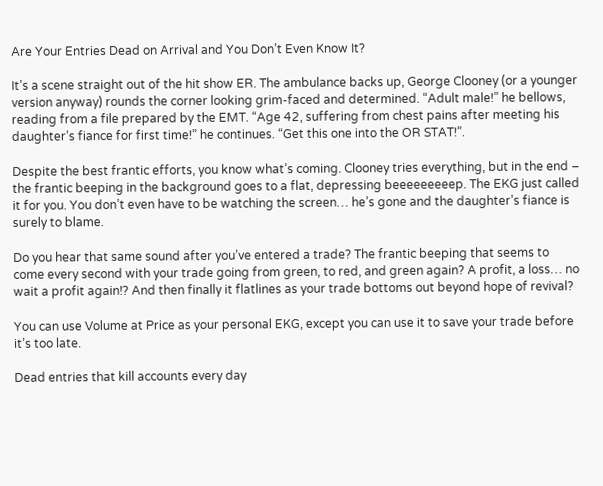Are Your Entries Dead on Arrival and You Don’t Even Know It?

It’s a scene straight out of the hit show ER. The ambulance backs up, George Clooney (or a younger version anyway) rounds the corner looking grim-faced and determined. “Adult male!” he bellows, reading from a file prepared by the EMT. “Age 42, suffering from chest pains after meeting his daughter’s fiance for first time!” he continues. “Get this one into the OR STAT!”.

Despite the best frantic efforts, you know what’s coming. Clooney tries everything, but in the end – the frantic beeping in the background goes to a flat, depressing beeeeeeeeep. The EKG just called it for you. You don’t even have to be watching the screen… he’s gone and the daughter’s fiance is surely to blame.

Do you hear that same sound after you’ve entered a trade? The frantic beeping that seems to come every second with your trade going from green, to red, and green again? A profit, a loss… no wait a profit again!? And then finally it flatlines as your trade bottoms out beyond hope of revival?

You can use Volume at Price as your personal EKG, except you can use it to save your trade before it’s too late.

Dead entries that kill accounts every day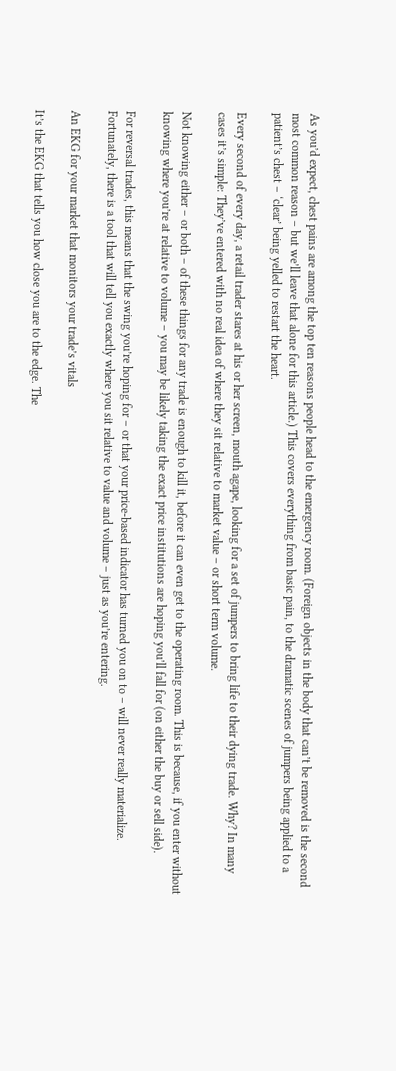As you’d expect, chest pains are among the top ten reasons people head to the emergency room. (Foreign objects in the body that can’t be removed is the second most common reason – but we’ll leave that alone for this article.) This covers everything from basic pain, to the dramatic scenes of jumpers being applied to a patient’s chest – ‘clear’ being yelled to restart the heart.

Every second of every day, a retail trader stares at his or her screen, mouth agape, looking for a set of jumpers to bring life to their dying trade. Why? In many cases it’s simple: They’ve entered with no real idea of where they sit relative to market value – or short term volume.

Not knowing either – or both – of these things for any trade is enough to kill it, before it can even get to the operating room. This is because, if you enter without knowing where you’re at relative to volume – you may be likely taking the exact price institutions are hoping you’ll fall for (on either the buy or sell side).

For reversal trades, this means that the swing you’re hoping for – or that your price-based indicator has turned you on to – will never really materialize. Fortunately, there is a tool that will tell you exactly where you sit relative to value and volume – just as you’re entering.

An EKG for your market that monitors your trade’s vitals

It’s the EKG that tells you how close you are to the edge. The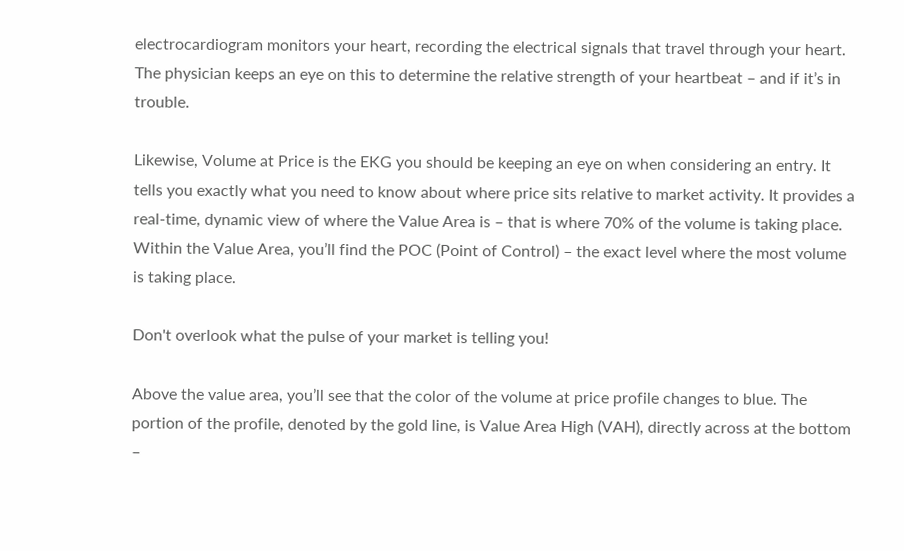electrocardiogram monitors your heart, recording the electrical signals that travel through your heart. The physician keeps an eye on this to determine the relative strength of your heartbeat – and if it’s in trouble.

Likewise, Volume at Price is the EKG you should be keeping an eye on when considering an entry. It tells you exactly what you need to know about where price sits relative to market activity. It provides a real-time, dynamic view of where the Value Area is – that is where 70% of the volume is taking place. Within the Value Area, you’ll find the POC (Point of Control) – the exact level where the most volume is taking place.

Don't overlook what the pulse of your market is telling you!

Above the value area, you’ll see that the color of the volume at price profile changes to blue. The portion of the profile, denoted by the gold line, is Value Area High (VAH), directly across at the bottom –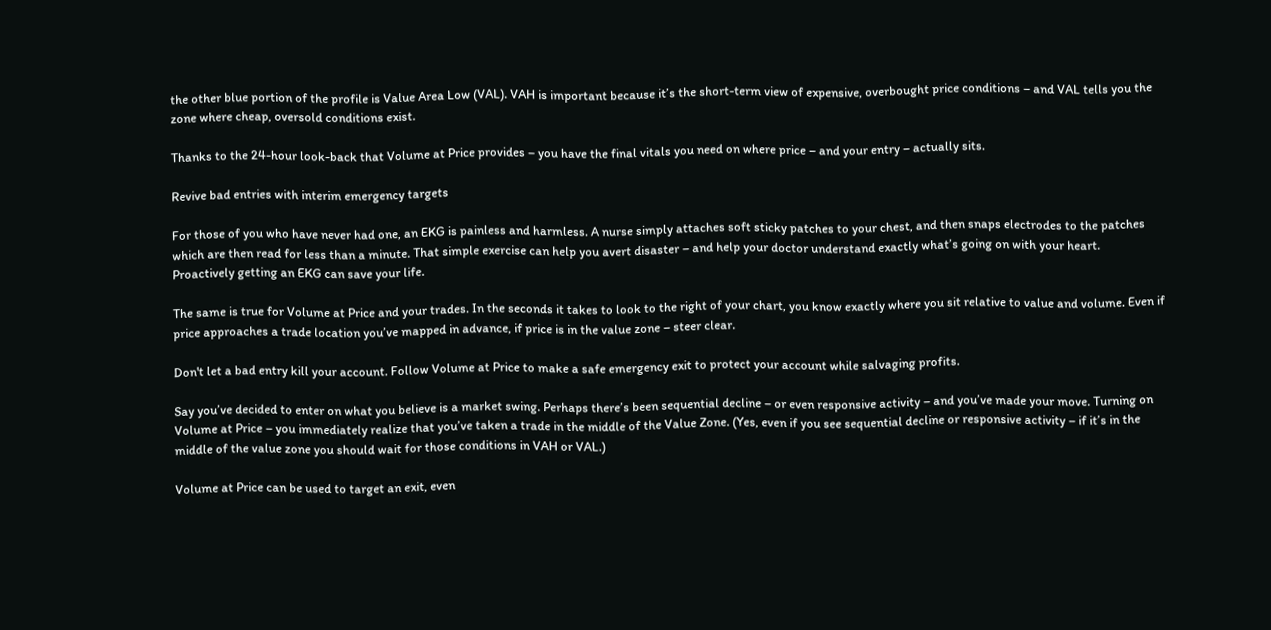the other blue portion of the profile is Value Area Low (VAL). VAH is important because it’s the short-term view of expensive, overbought price conditions – and VAL tells you the zone where cheap, oversold conditions exist.

Thanks to the 24-hour look-back that Volume at Price provides – you have the final vitals you need on where price – and your entry – actually sits.

Revive bad entries with interim emergency targets

For those of you who have never had one, an EKG is painless and harmless. A nurse simply attaches soft sticky patches to your chest, and then snaps electrodes to the patches which are then read for less than a minute. That simple exercise can help you avert disaster – and help your doctor understand exactly what’s going on with your heart. Proactively getting an EKG can save your life.

The same is true for Volume at Price and your trades. In the seconds it takes to look to the right of your chart, you know exactly where you sit relative to value and volume. Even if price approaches a trade location you’ve mapped in advance, if price is in the value zone – steer clear.

Don't let a bad entry kill your account. Follow Volume at Price to make a safe emergency exit to protect your account while salvaging profits.

Say you’ve decided to enter on what you believe is a market swing. Perhaps there’s been sequential decline – or even responsive activity – and you’ve made your move. Turning on Volume at Price – you immediately realize that you’ve taken a trade in the middle of the Value Zone. (Yes, even if you see sequential decline or responsive activity – if it’s in the middle of the value zone you should wait for those conditions in VAH or VAL.)

Volume at Price can be used to target an exit, even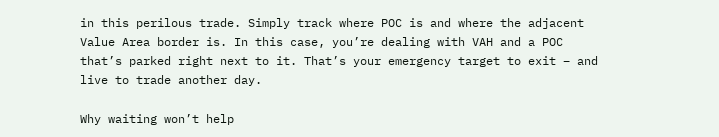in this perilous trade. Simply track where POC is and where the adjacent Value Area border is. In this case, you’re dealing with VAH and a POC that’s parked right next to it. That’s your emergency target to exit – and live to trade another day.

Why waiting won’t help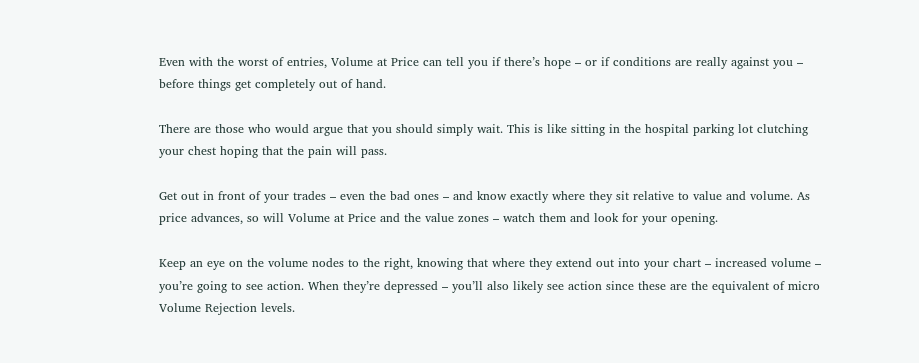Even with the worst of entries, Volume at Price can tell you if there’s hope – or if conditions are really against you – before things get completely out of hand.

There are those who would argue that you should simply wait. This is like sitting in the hospital parking lot clutching your chest hoping that the pain will pass.

Get out in front of your trades – even the bad ones – and know exactly where they sit relative to value and volume. As price advances, so will Volume at Price and the value zones – watch them and look for your opening.

Keep an eye on the volume nodes to the right, knowing that where they extend out into your chart – increased volume – you’re going to see action. When they’re depressed – you’ll also likely see action since these are the equivalent of micro Volume Rejection levels.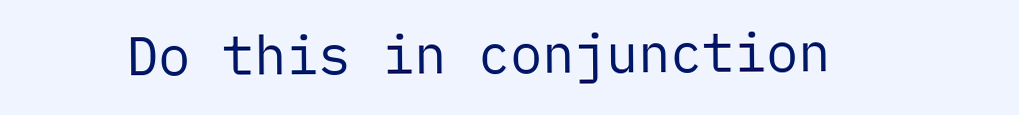Do this in conjunction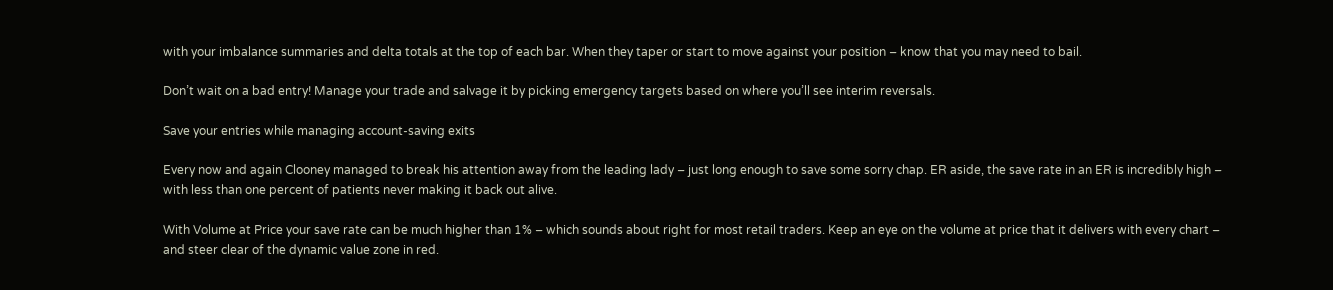with your imbalance summaries and delta totals at the top of each bar. When they taper or start to move against your position – know that you may need to bail.

Don’t wait on a bad entry! Manage your trade and salvage it by picking emergency targets based on where you’ll see interim reversals.

Save your entries while managing account-saving exits

Every now and again Clooney managed to break his attention away from the leading lady – just long enough to save some sorry chap. ER aside, the save rate in an ER is incredibly high – with less than one percent of patients never making it back out alive.

With Volume at Price your save rate can be much higher than 1% – which sounds about right for most retail traders. Keep an eye on the volume at price that it delivers with every chart – and steer clear of the dynamic value zone in red.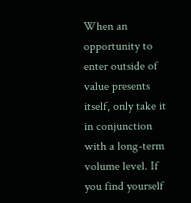When an opportunity to enter outside of value presents itself, only take it in conjunction with a long-term volume level. If you find yourself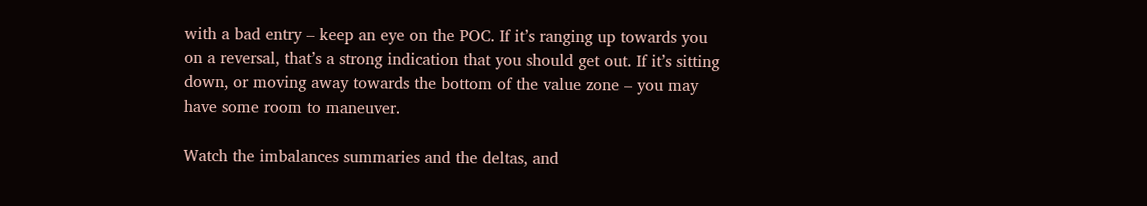with a bad entry – keep an eye on the POC. If it’s ranging up towards you on a reversal, that’s a strong indication that you should get out. If it’s sitting down, or moving away towards the bottom of the value zone – you may have some room to maneuver.

Watch the imbalances summaries and the deltas, and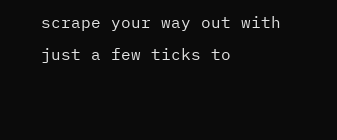scrape your way out with just a few ticks to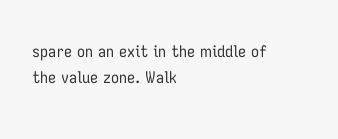spare on an exit in the middle of the value zone. Walk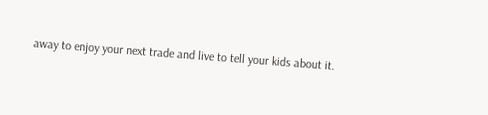away to enjoy your next trade and live to tell your kids about it.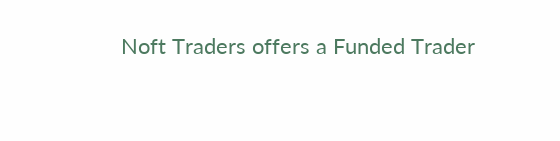Noft Traders offers a Funded Trader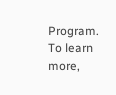Program. To learn more,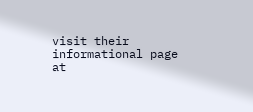visit their informational page at